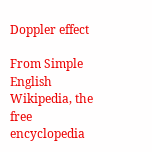Doppler effect

From Simple English Wikipedia, the free encyclopedia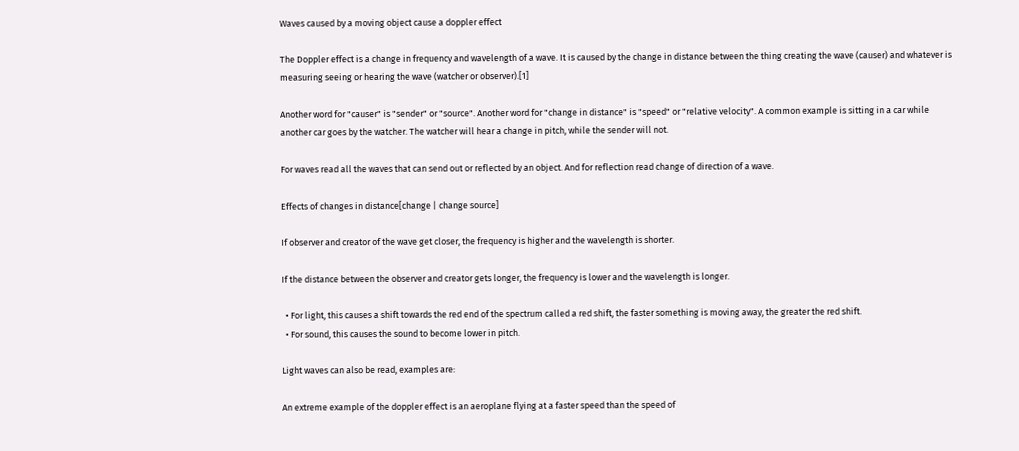Waves caused by a moving object cause a doppler effect

The Doppler effect is a change in frequency and wavelength of a wave. It is caused by the change in distance between the thing creating the wave (causer) and whatever is measuring seeing or hearing the wave (watcher or observer).[1]

Another word for "causer" is "sender" or "source". Another word for "change in distance" is "speed" or "relative velocity". A common example is sitting in a car while another car goes by the watcher. The watcher will hear a change in pitch, while the sender will not.

For waves read all the waves that can send out or reflected by an object. And for reflection read change of direction of a wave.

Effects of changes in distance[change | change source]

If observer and creator of the wave get closer, the frequency is higher and the wavelength is shorter.

If the distance between the observer and creator gets longer, the frequency is lower and the wavelength is longer.

  • For light, this causes a shift towards the red end of the spectrum called a red shift, the faster something is moving away, the greater the red shift.
  • For sound, this causes the sound to become lower in pitch.

Light waves can also be read, examples are:

An extreme example of the doppler effect is an aeroplane flying at a faster speed than the speed of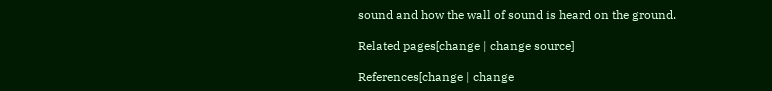sound and how the wall of sound is heard on the ground.

Related pages[change | change source]

References[change | change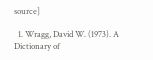source]

  1. Wragg, David W. (1973). A Dictionary of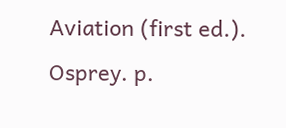Aviation (first ed.). Osprey. p.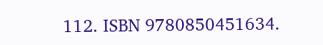112. ISBN 9780850451634.